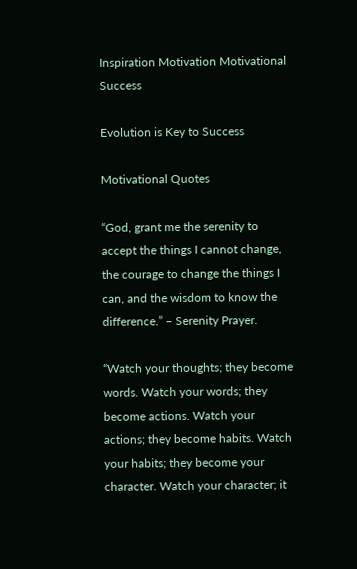Inspiration Motivation Motivational Success

Evolution is Key to Success

Motivational Quotes

“God, grant me the serenity to accept the things I cannot change, the courage to change the things I can, and the wisdom to know the difference.” – Serenity Prayer.

“Watch your thoughts; they become words. Watch your words; they become actions. Watch your actions; they become habits. Watch your habits; they become your character. Watch your character; it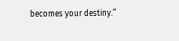becomes your destiny.”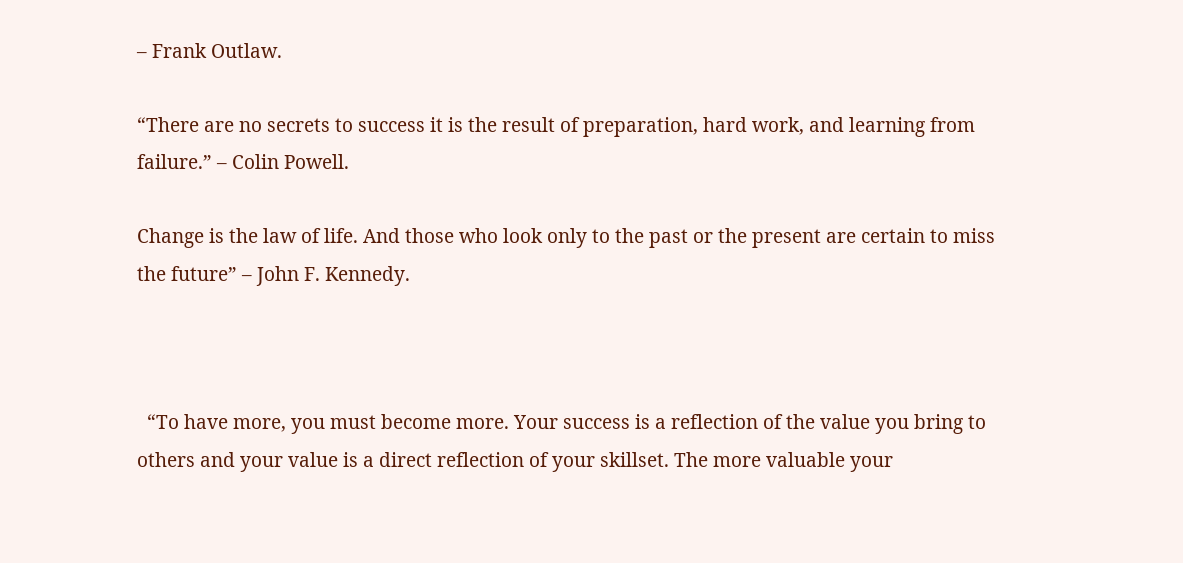– Frank Outlaw.

“There are no secrets to success it is the result of preparation, hard work, and learning from failure.” – Colin Powell.

Change is the law of life. And those who look only to the past or the present are certain to miss the future” – John F. Kennedy.



  “To have more, you must become more. Your success is a reflection of the value you bring to others and your value is a direct reflection of your skillset. The more valuable your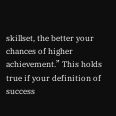skillset, the better your chances of higher achievement.” This holds true if your definition of success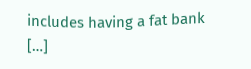includes having a fat bank […]